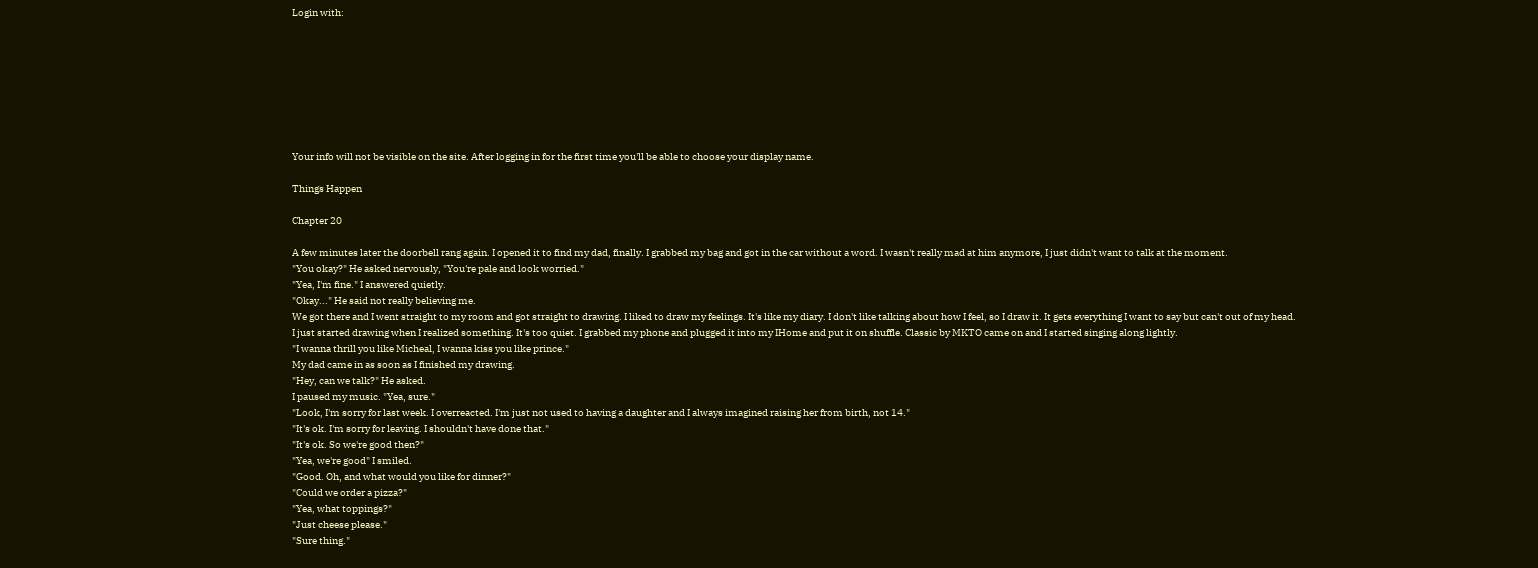Login with:








Your info will not be visible on the site. After logging in for the first time you'll be able to choose your display name.

Things Happen

Chapter 20

A few minutes later the doorbell rang again. I opened it to find my dad, finally. I grabbed my bag and got in the car without a word. I wasn't really mad at him anymore, I just didn't want to talk at the moment.
"You okay?" He asked nervously, "You're pale and look worried."
"Yea, I'm fine." I answered quietly.
"Okay..." He said not really believing me.
We got there and I went straight to my room and got straight to drawing. I liked to draw my feelings. It's like my diary. I don't like talking about how I feel, so I draw it. It gets everything I want to say but can't out of my head.
I just started drawing when I realized something. It's too quiet. I grabbed my phone and plugged it into my IHome and put it on shuffle. Classic by MKTO came on and I started singing along lightly.
"I wanna thrill you like Micheal, I wanna kiss you like prince."
My dad came in as soon as I finished my drawing.
"Hey, can we talk?" He asked.
I paused my music. "Yea, sure."
"Look, I'm sorry for last week. I overreacted. I'm just not used to having a daughter and I always imagined raising her from birth, not 14."
"It's ok. I'm sorry for leaving. I shouldn't have done that."
"It's ok. So we're good then?"
"Yea, we're good" I smiled.
"Good. Oh, and what would you like for dinner?"
"Could we order a pizza?"
"Yea, what toppings?"
"Just cheese please."
"Sure thing."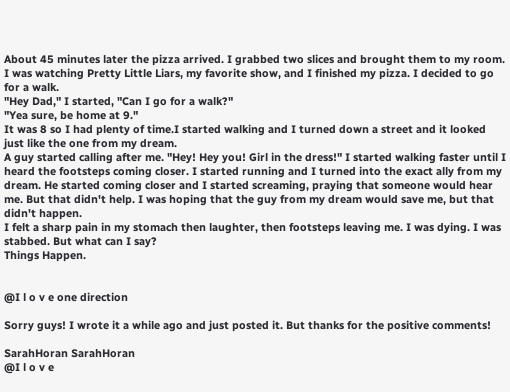About 45 minutes later the pizza arrived. I grabbed two slices and brought them to my room. I was watching Pretty Little Liars, my favorite show, and I finished my pizza. I decided to go for a walk.
"Hey Dad," I started, "Can I go for a walk?"
"Yea sure, be home at 9."
It was 8 so I had plenty of time.I started walking and I turned down a street and it looked just like the one from my dream.
A guy started calling after me. "Hey! Hey you! Girl in the dress!" I started walking faster until I heard the footsteps coming closer. I started running and I turned into the exact ally from my dream. He started coming closer and I started screaming, praying that someone would hear me. But that didn't help. I was hoping that the guy from my dream would save me, but that didn't happen.
I felt a sharp pain in my stomach then laughter, then footsteps leaving me. I was dying. I was stabbed. But what can I say?
Things Happen.


@I l o v e one direction

Sorry guys! I wrote it a while ago and just posted it. But thanks for the positive comments!

SarahHoran SarahHoran
@I l o v e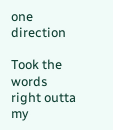one direction

Took the words right outta my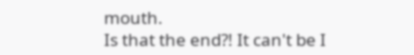mouth.
Is that the end?! It can't be I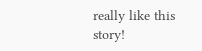really like this story!